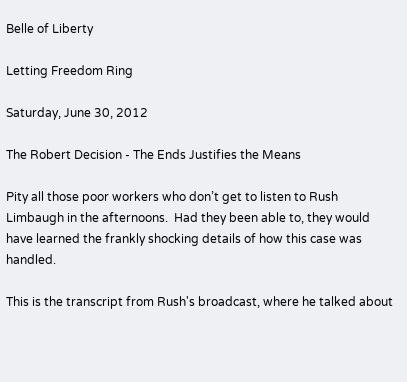Belle of Liberty

Letting Freedom Ring

Saturday, June 30, 2012

The Robert Decision - The Ends Justifies the Means

Pity all those poor workers who don’t get to listen to Rush Limbaugh in the afternoons.  Had they been able to, they would have learned the frankly shocking details of how this case was handled.

This is the transcript from Rush's broadcast, where he talked about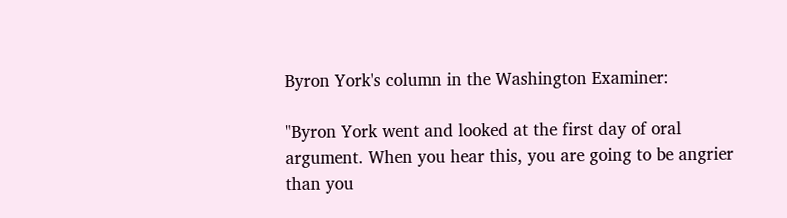Byron York's column in the Washington Examiner:

"Byron York went and looked at the first day of oral argument. When you hear this, you are going to be angrier than you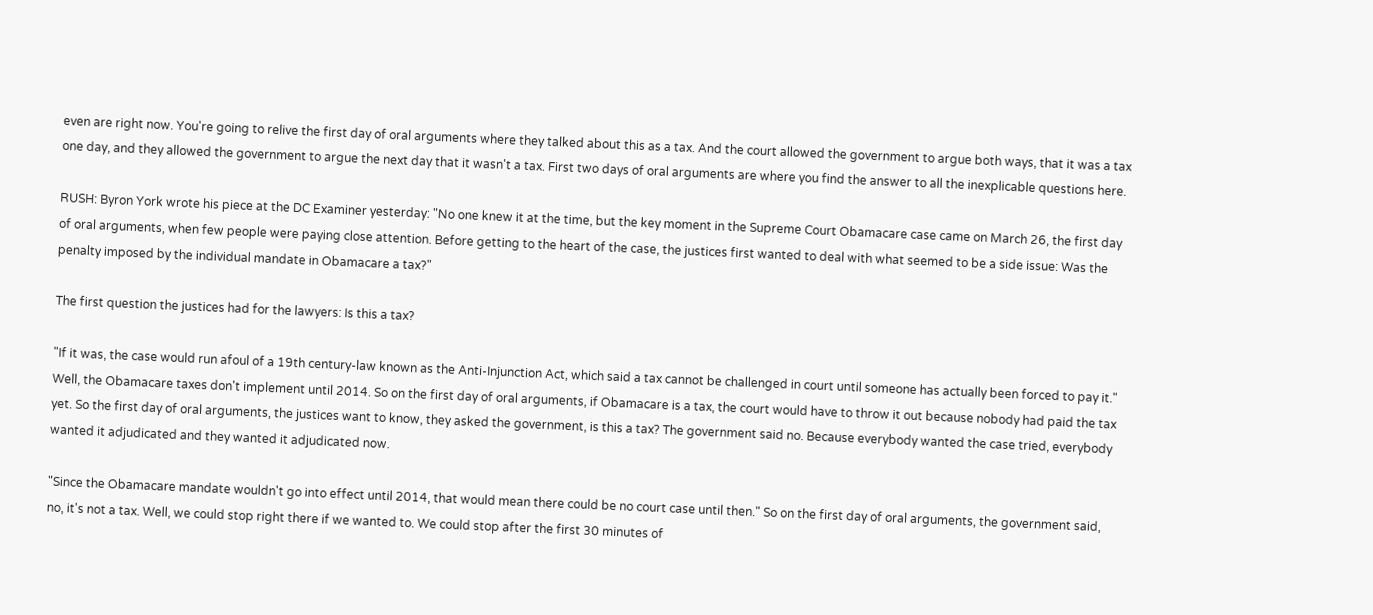even are right now. You're going to relive the first day of oral arguments where they talked about this as a tax. And the court allowed the government to argue both ways, that it was a tax one day, and they allowed the government to argue the next day that it wasn't a tax. First two days of oral arguments are where you find the answer to all the inexplicable questions here.

RUSH: Byron York wrote his piece at the DC Examiner yesterday: "No one knew it at the time, but the key moment in the Supreme Court Obamacare case came on March 26, the first day of oral arguments, when few people were paying close attention. Before getting to the heart of the case, the justices first wanted to deal with what seemed to be a side issue: Was the penalty imposed by the individual mandate in Obamacare a tax?"

The first question the justices had for the lawyers: Is this a tax?

"If it was, the case would run afoul of a 19th century-law known as the Anti-Injunction Act, which said a tax cannot be challenged in court until someone has actually been forced to pay it." Well, the Obamacare taxes don't implement until 2014. So on the first day of oral arguments, if Obamacare is a tax, the court would have to throw it out because nobody had paid the tax yet. So the first day of oral arguments, the justices want to know, they asked the government, is this a tax? The government said no. Because everybody wanted the case tried, everybody wanted it adjudicated and they wanted it adjudicated now.

"Since the Obamacare mandate wouldn't go into effect until 2014, that would mean there could be no court case until then." So on the first day of oral arguments, the government said, no, it's not a tax. Well, we could stop right there if we wanted to. We could stop after the first 30 minutes of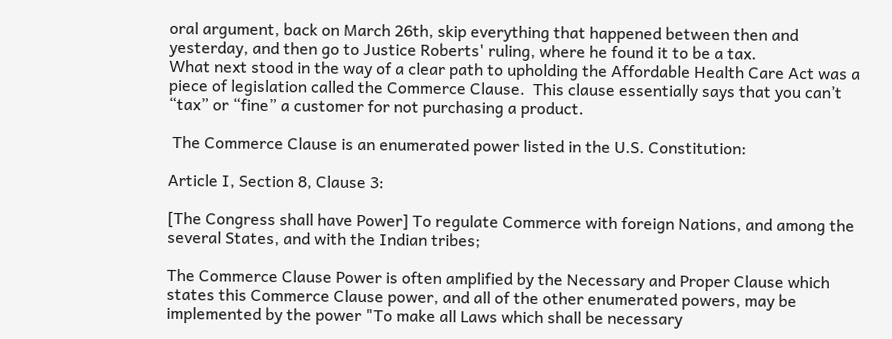oral argument, back on March 26th, skip everything that happened between then and yesterday, and then go to Justice Roberts' ruling, where he found it to be a tax.
What next stood in the way of a clear path to upholding the Affordable Health Care Act was a piece of legislation called the Commerce Clause.  This clause essentially says that you can’t “tax” or “fine” a customer for not purchasing a product.

 The Commerce Clause is an enumerated power listed in the U.S. Constitution:

Article I, Section 8, Clause 3:

[The Congress shall have Power] To regulate Commerce with foreign Nations, and among the several States, and with the Indian tribes;

The Commerce Clause Power is often amplified by the Necessary and Proper Clause which states this Commerce Clause power, and all of the other enumerated powers, may be implemented by the power "To make all Laws which shall be necessary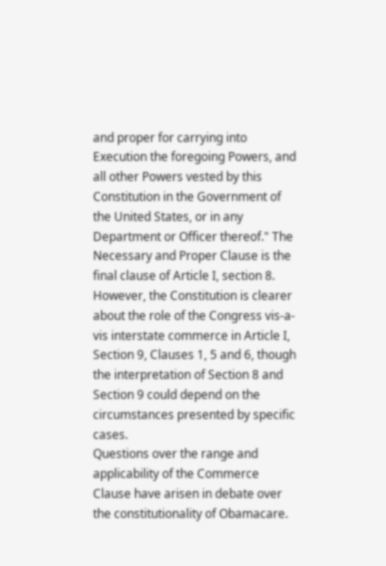and proper for carrying into Execution the foregoing Powers, and all other Powers vested by this Constitution in the Government of the United States, or in any Department or Officer thereof." The Necessary and Proper Clause is the final clause of Article I, section 8. However, the Constitution is clearer about the role of the Congress vis-a-vis interstate commerce in Article I, Section 9, Clauses 1, 5 and 6, though the interpretation of Section 8 and Section 9 could depend on the circumstances presented by specific cases.
Questions over the range and applicability of the Commerce Clause have arisen in debate over the constitutionality of Obamacare.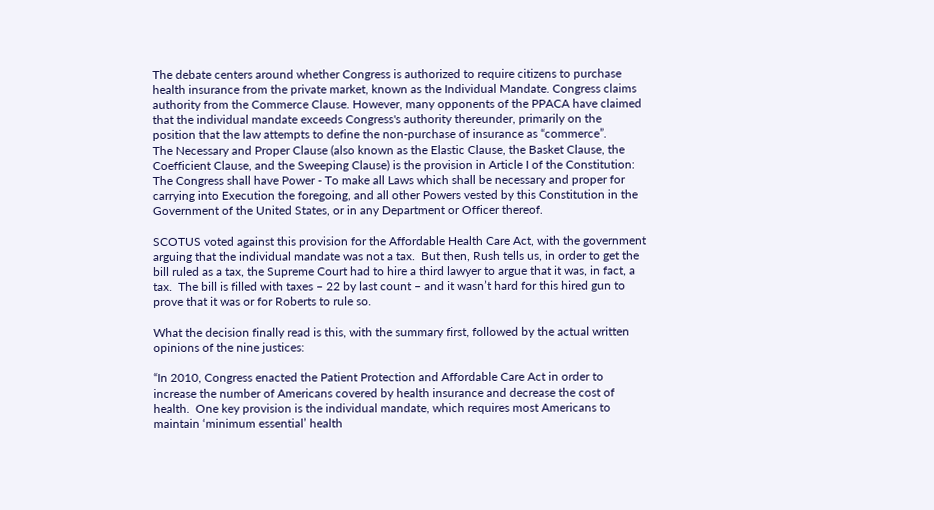The debate centers around whether Congress is authorized to require citizens to purchase health insurance from the private market, known as the Individual Mandate. Congress claims authority from the Commerce Clause. However, many opponents of the PPACA have claimed that the individual mandate exceeds Congress's authority thereunder, primarily on the position that the law attempts to define the non-purchase of insurance as “commerce”.
The Necessary and Proper Clause (also known as the Elastic Clause, the Basket Clause, the Coefficient Clause, and the Sweeping Clause) is the provision in Article I of the Constitution:
The Congress shall have Power - To make all Laws which shall be necessary and proper for carrying into Execution the foregoing, and all other Powers vested by this Constitution in the Government of the United States, or in any Department or Officer thereof.

SCOTUS voted against this provision for the Affordable Health Care Act, with the government arguing that the individual mandate was not a tax.  But then, Rush tells us, in order to get the bill ruled as a tax, the Supreme Court had to hire a third lawyer to argue that it was, in fact, a tax.  The bill is filled with taxes – 22 by last count – and it wasn’t hard for this hired gun to prove that it was or for Roberts to rule so.

What the decision finally read is this, with the summary first, followed by the actual written opinions of the nine justices:

“In 2010, Congress enacted the Patient Protection and Affordable Care Act in order to increase the number of Americans covered by health insurance and decrease the cost of health.  One key provision is the individual mandate, which requires most Americans to maintain ‘minimum essential’ health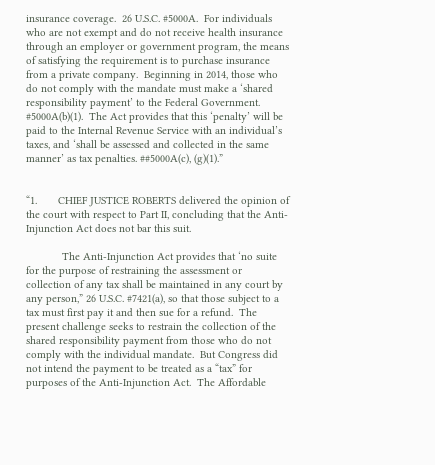insurance coverage.  26 U.S.C. #5000A.  For individuals who are not exempt and do not receive health insurance through an employer or government program, the means of satisfying the requirement is to purchase insurance from a private company.  Beginning in 2014, those who do not comply with the mandate must make a ‘shared responsibility payment’ to the Federal Government.  #5000A(b)(1).  The Act provides that this ‘penalty’ will be paid to the Internal Revenue Service with an individual’s taxes, and ‘shall be assessed and collected in the same manner’ as tax penalties. ##5000A(c), (g)(1).”


“1.       CHIEF JUSTICE ROBERTS delivered the opinion of the court with respect to Part II, concluding that the Anti-Injunction Act does not bar this suit.

            The Anti-Injunction Act provides that ‘no suite for the purpose of restraining the assessment or collection of any tax shall be maintained in any court by any person,” 26 U.S.C. #7421(a), so that those subject to a tax must first pay it and then sue for a refund.  The present challenge seeks to restrain the collection of the shared responsibility payment from those who do not comply with the individual mandate.  But Congress did not intend the payment to be treated as a “tax” for purposes of the Anti-Injunction Act.  The Affordable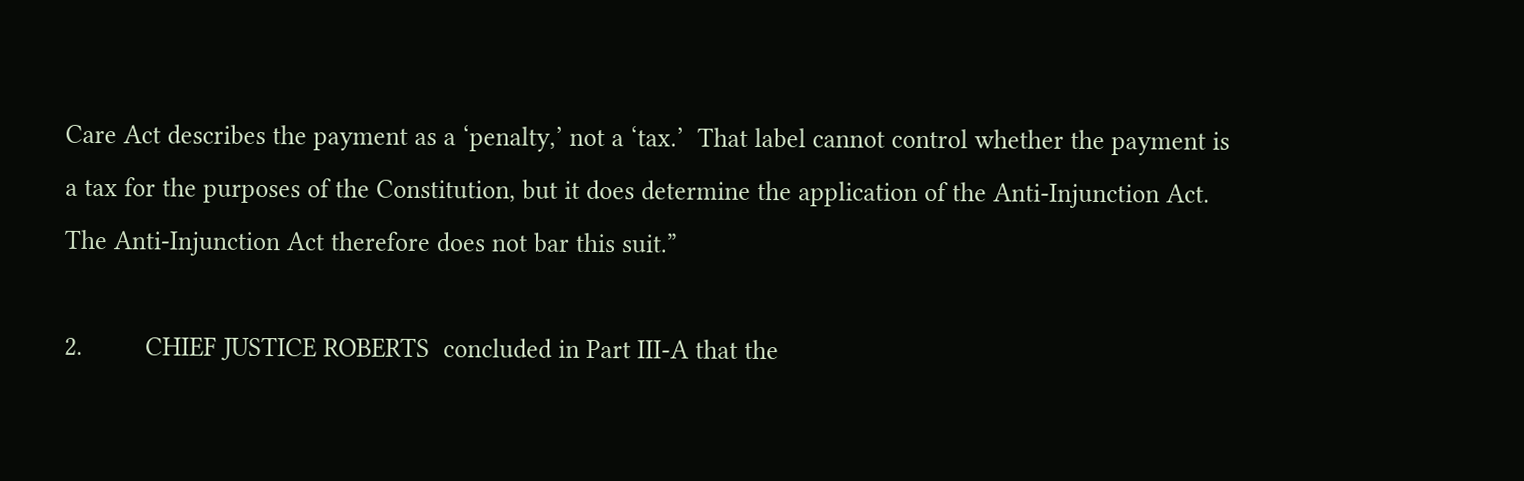Care Act describes the payment as a ‘penalty,’ not a ‘tax.’  That label cannot control whether the payment is a tax for the purposes of the Constitution, but it does determine the application of the Anti-Injunction Act.  The Anti-Injunction Act therefore does not bar this suit.”

2.         CHIEF JUSTICE ROBERTS  concluded in Part III-A that the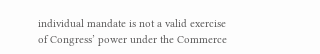individual mandate is not a valid exercise of Congress’ power under the Commerce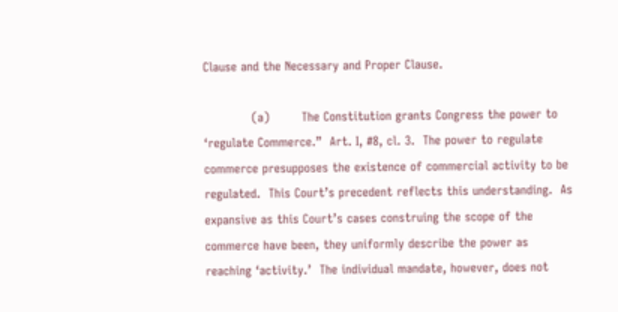Clause and the Necessary and Proper Clause.

            (a)        The Constitution grants Congress the power to ‘regulate Commerce.”  Art. I, #8, cl. 3.  The power to regulate commerce presupposes the existence of commercial activity to be regulated.  This Court’s precedent reflects this understanding.  As expansive as this Court’s cases construing the scope of the commerce have been, they uniformly describe the power as reaching ‘activity.’  The individual mandate, however, does not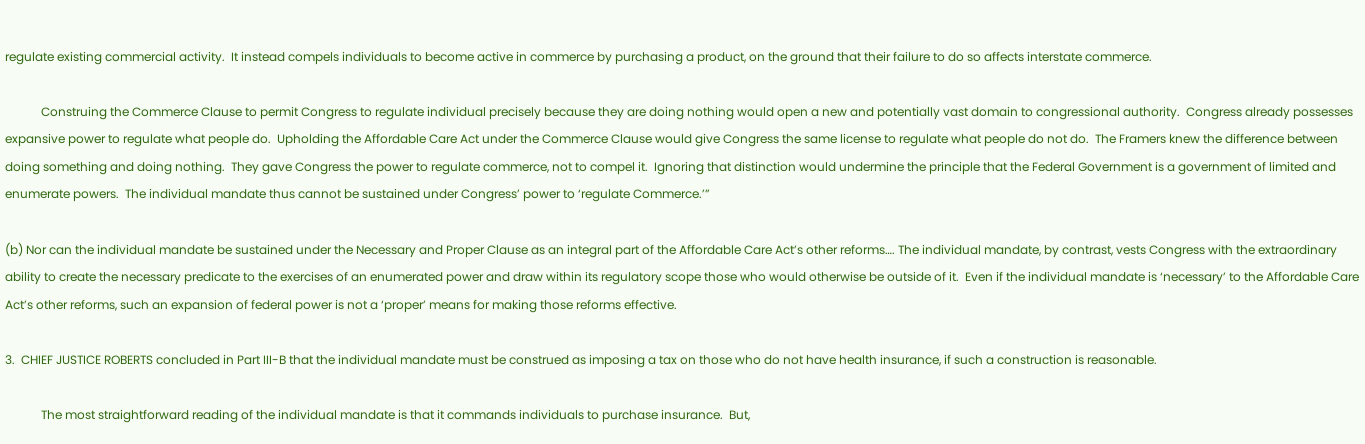regulate existing commercial activity.  It instead compels individuals to become active in commerce by purchasing a product, on the ground that their failure to do so affects interstate commerce.

            Construing the Commerce Clause to permit Congress to regulate individual precisely because they are doing nothing would open a new and potentially vast domain to congressional authority.  Congress already possesses expansive power to regulate what people do.  Upholding the Affordable Care Act under the Commerce Clause would give Congress the same license to regulate what people do not do.  The Framers knew the difference between doing something and doing nothing.  They gave Congress the power to regulate commerce, not to compel it.  Ignoring that distinction would undermine the principle that the Federal Government is a government of limited and enumerate powers.  The individual mandate thus cannot be sustained under Congress’ power to ‘regulate Commerce.’”

(b) Nor can the individual mandate be sustained under the Necessary and Proper Clause as an integral part of the Affordable Care Act’s other reforms…. The individual mandate, by contrast, vests Congress with the extraordinary ability to create the necessary predicate to the exercises of an enumerated power and draw within its regulatory scope those who would otherwise be outside of it.  Even if the individual mandate is ‘necessary’ to the Affordable Care Act’s other reforms, such an expansion of federal power is not a ‘proper’ means for making those reforms effective.

3.  CHIEF JUSTICE ROBERTS concluded in Part III-B that the individual mandate must be construed as imposing a tax on those who do not have health insurance, if such a construction is reasonable.

            The most straightforward reading of the individual mandate is that it commands individuals to purchase insurance.  But,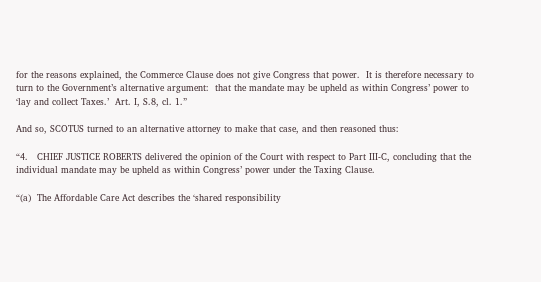for the reasons explained, the Commerce Clause does not give Congress that power.  It is therefore necessary to turn to the Government’s alternative argument:  that the mandate may be upheld as within Congress’ power to ‘lay and collect Taxes.’  Art. I, S.8, cl. 1.”

And so, SCOTUS turned to an alternative attorney to make that case, and then reasoned thus:

“4.   CHIEF JUSTICE ROBERTS delivered the opinion of the Court with respect to Part III-C, concluding that the individual mandate may be upheld as within Congress’ power under the Taxing Clause.

“(a)  The Affordable Care Act describes the ‘shared responsibility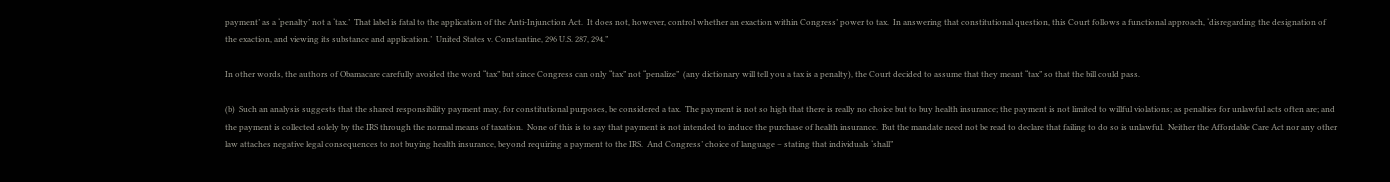payment’ as a ‘penalty’ not a ‘tax.’  That label is fatal to the application of the Anti-Injunction Act.  It does not, however, control whether an exaction within Congress’ power to tax.  In answering that constitutional question, this Court follows a functional approach, ‘disregarding the designation of the exaction, and viewing its substance and application.’  United States v. Constantine, 296 U.S. 287, 294.”

In other words, the authors of Obamacare carefully avoided the word “tax” but since Congress can only “tax” not “penalize”  (any dictionary will tell you a tax is a penalty), the Court decided to assume that they meant “tax” so that the bill could pass.

(b)  Such an analysis suggests that the shared responsibility payment may, for constitutional purposes, be considered a tax.  The payment is not so high that there is really no choice but to buy health insurance; the payment is not limited to willful violations; as penalties for unlawful acts often are; and the payment is collected solely by the IRS through the normal means of taxation.  None of this is to say that payment is not intended to induce the purchase of health insurance.  But the mandate need not be read to declare that failing to do so is unlawful.  Neither the Affordable Care Act nor any other law attaches negative legal consequences to not buying health insurance, beyond requiring a payment to the IRS.  And Congress’ choice of language – stating that individuals ‘shall”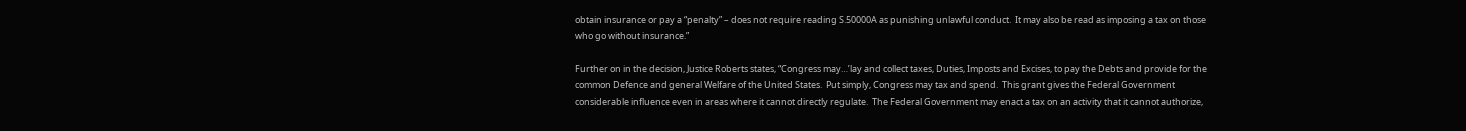obtain insurance or pay a “penalty” – does not require reading S.50000A as punishing unlawful conduct.  It may also be read as imposing a tax on those who go without insurance.”

Further on in the decision, Justice Roberts states, “Congress may…’lay and collect taxes, Duties, Imposts and Excises, to pay the Debts and provide for the common Defence and general Welfare of the United States.  Put simply, Congress may tax and spend.  This grant gives the Federal Government considerable influence even in areas where it cannot directly regulate.  The Federal Government may enact a tax on an activity that it cannot authorize,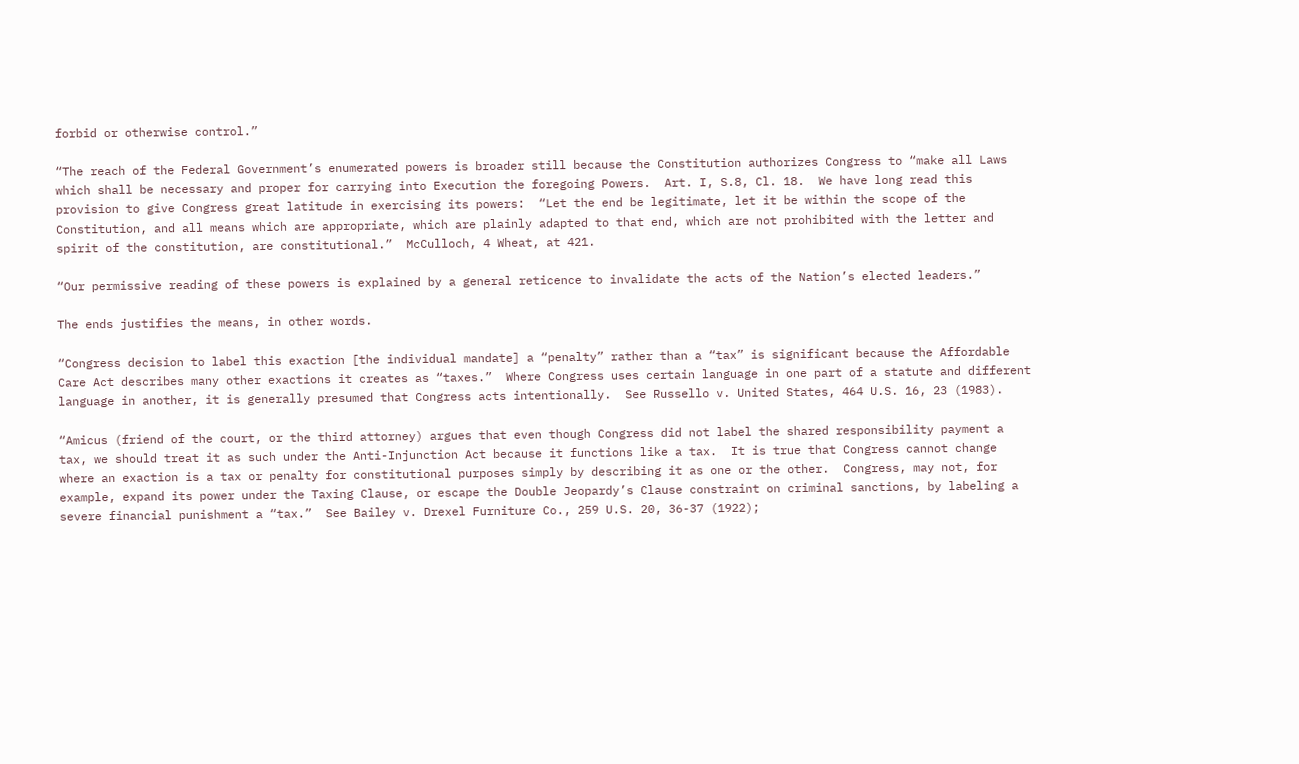forbid or otherwise control.”

“The reach of the Federal Government’s enumerated powers is broader still because the Constitution authorizes Congress to “make all Laws which shall be necessary and proper for carrying into Execution the foregoing Powers.  Art. I, S.8, Cl. 18.  We have long read this provision to give Congress great latitude in exercising its powers:  “Let the end be legitimate, let it be within the scope of the Constitution, and all means which are appropriate, which are plainly adapted to that end, which are not prohibited with the letter and spirit of the constitution, are constitutional.”  McCulloch, 4 Wheat, at 421.

“Our permissive reading of these powers is explained by a general reticence to invalidate the acts of the Nation’s elected leaders.”

The ends justifies the means, in other words.

“Congress decision to label this exaction [the individual mandate] a “penalty” rather than a “tax” is significant because the Affordable Care Act describes many other exactions it creates as “taxes.”  Where Congress uses certain language in one part of a statute and different language in another, it is generally presumed that Congress acts intentionally.  See Russello v. United States, 464 U.S. 16, 23 (1983).

“Amicus (friend of the court, or the third attorney) argues that even though Congress did not label the shared responsibility payment a tax, we should treat it as such under the Anti-Injunction Act because it functions like a tax.  It is true that Congress cannot change where an exaction is a tax or penalty for constitutional purposes simply by describing it as one or the other.  Congress, may not, for example, expand its power under the Taxing Clause, or escape the Double Jeopardy’s Clause constraint on criminal sanctions, by labeling a severe financial punishment a “tax.”  See Bailey v. Drexel Furniture Co., 259 U.S. 20, 36-37 (1922);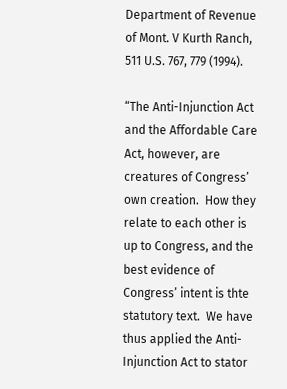Department of Revenue of Mont. V Kurth Ranch, 511 U.S. 767, 779 (1994).

“The Anti-Injunction Act and the Affordable Care Act, however, are creatures of Congress’ own creation.  How they relate to each other is up to Congress, and the best evidence of Congress’ intent is thte statutory text.  We have thus applied the Anti-Injunction Act to stator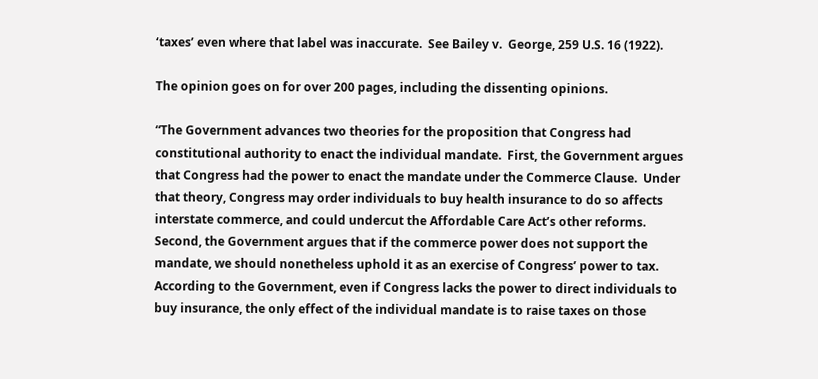‘taxes’ even where that label was inaccurate.  See Bailey v.  George, 259 U.S. 16 (1922).

The opinion goes on for over 200 pages, including the dissenting opinions.

“The Government advances two theories for the proposition that Congress had constitutional authority to enact the individual mandate.  First, the Government argues that Congress had the power to enact the mandate under the Commerce Clause.  Under that theory, Congress may order individuals to buy health insurance to do so affects interstate commerce, and could undercut the Affordable Care Act’s other reforms.  Second, the Government argues that if the commerce power does not support the mandate, we should nonetheless uphold it as an exercise of Congress’ power to tax.  According to the Government, even if Congress lacks the power to direct individuals to buy insurance, the only effect of the individual mandate is to raise taxes on those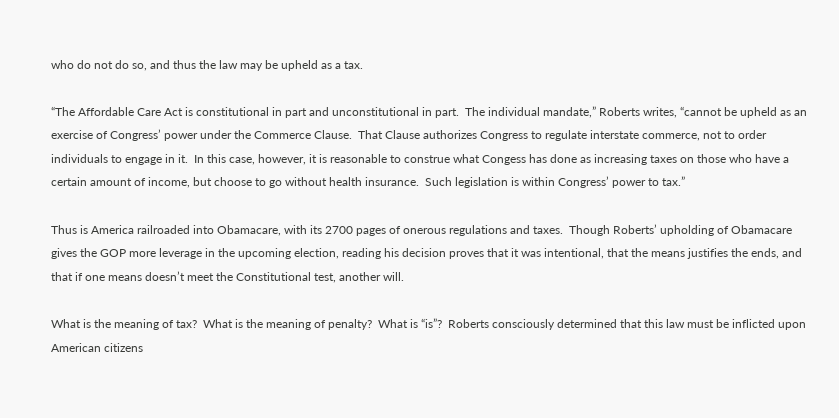who do not do so, and thus the law may be upheld as a tax.

“The Affordable Care Act is constitutional in part and unconstitutional in part.  The individual mandate,” Roberts writes, “cannot be upheld as an exercise of Congress’ power under the Commerce Clause.  That Clause authorizes Congress to regulate interstate commerce, not to order individuals to engage in it.  In this case, however, it is reasonable to construe what Congess has done as increasing taxes on those who have a certain amount of income, but choose to go without health insurance.  Such legislation is within Congress’ power to tax.”

Thus is America railroaded into Obamacare, with its 2700 pages of onerous regulations and taxes.  Though Roberts’ upholding of Obamacare gives the GOP more leverage in the upcoming election, reading his decision proves that it was intentional, that the means justifies the ends, and that if one means doesn’t meet the Constitutional test, another will.

What is the meaning of tax?  What is the meaning of penalty?  What is “is”?  Roberts consciously determined that this law must be inflicted upon American citizens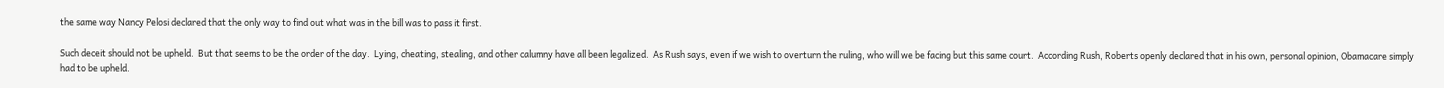the same way Nancy Pelosi declared that the only way to find out what was in the bill was to pass it first.

Such deceit should not be upheld.  But that seems to be the order of the day.  Lying, cheating, stealing, and other calumny have all been legalized.  As Rush says, even if we wish to overturn the ruling, who will we be facing but this same court.  According Rush, Roberts openly declared that in his own, personal opinion, Obamacare simply had to be upheld.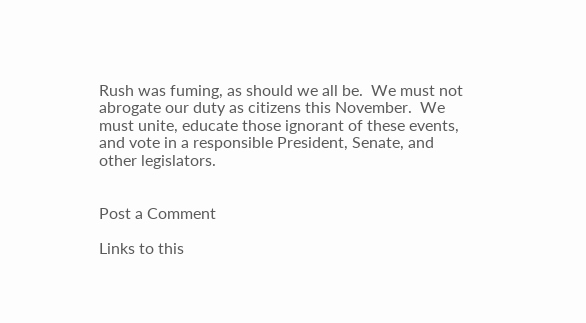Rush was fuming, as should we all be.  We must not abrogate our duty as citizens this November.  We must unite, educate those ignorant of these events, and vote in a responsible President, Senate, and other legislators.


Post a Comment

Links to this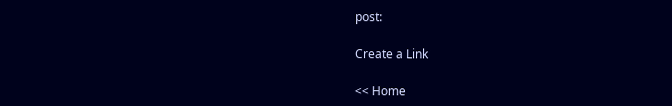post:

Create a Link

<< Home